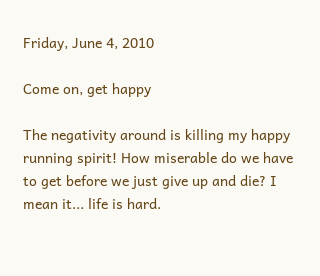Friday, June 4, 2010

Come on, get happy

The negativity around is killing my happy running spirit! How miserable do we have to get before we just give up and die? I mean it... life is hard.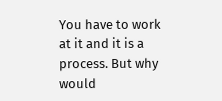You have to work at it and it is a process. But why would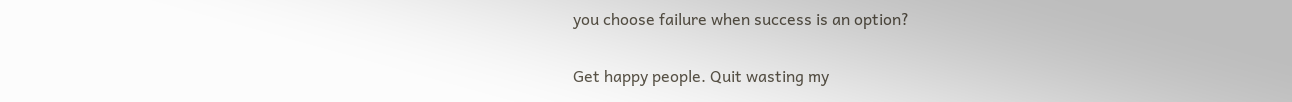you choose failure when success is an option?


Get happy people. Quit wasting my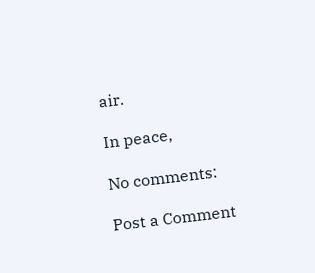air.

In peace,

No comments:

Post a Comment